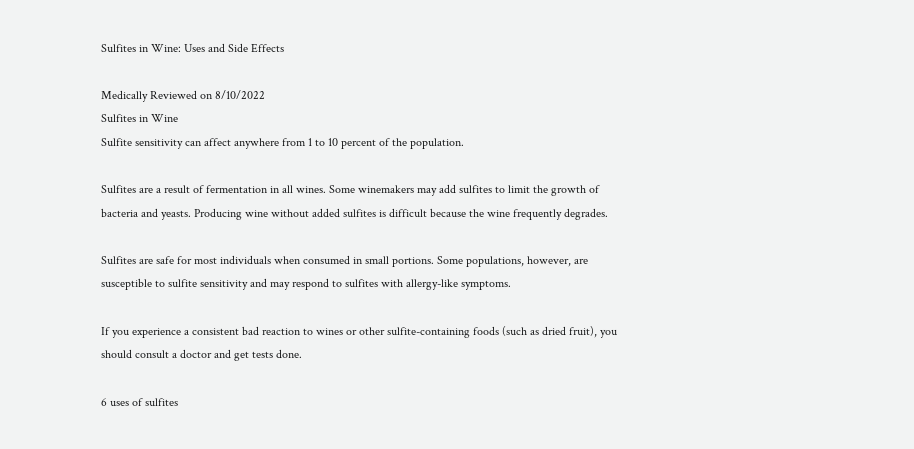Sulfites in Wine: Uses and Side Effects

Medically Reviewed on 8/10/2022
Sulfites in Wine
Sulfite sensitivity can affect anywhere from 1 to 10 percent of the population.

Sulfites are a result of fermentation in all wines. Some winemakers may add sulfites to limit the growth of bacteria and yeasts. Producing wine without added sulfites is difficult because the wine frequently degrades.

Sulfites are safe for most individuals when consumed in small portions. Some populations, however, are susceptible to sulfite sensitivity and may respond to sulfites with allergy-like symptoms.

If you experience a consistent bad reaction to wines or other sulfite-containing foods (such as dried fruit), you should consult a doctor and get tests done.

6 uses of sulfites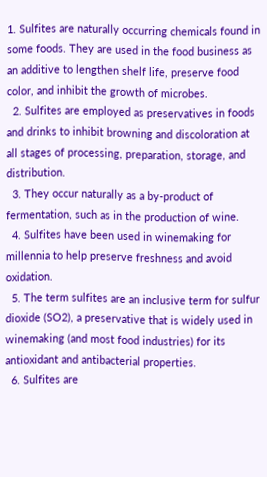1. Sulfites are naturally occurring chemicals found in some foods. They are used in the food business as an additive to lengthen shelf life, preserve food color, and inhibit the growth of microbes.
  2. Sulfites are employed as preservatives in foods and drinks to inhibit browning and discoloration at all stages of processing, preparation, storage, and distribution.
  3. They occur naturally as a by-product of fermentation, such as in the production of wine.
  4. Sulfites have been used in winemaking for millennia to help preserve freshness and avoid oxidation.
  5. The term sulfites are an inclusive term for sulfur dioxide (SO2), a preservative that is widely used in winemaking (and most food industries) for its antioxidant and antibacterial properties.
  6. Sulfites are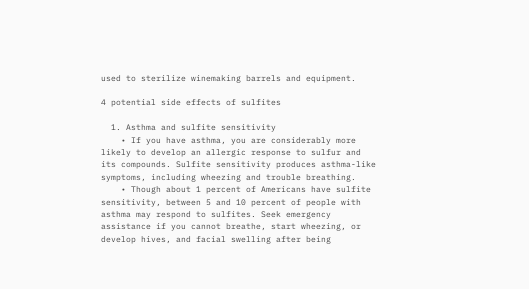used to sterilize winemaking barrels and equipment.

4 potential side effects of sulfites

  1. Asthma and sulfite sensitivity
    • If you have asthma, you are considerably more likely to develop an allergic response to sulfur and its compounds. Sulfite sensitivity produces asthma-like symptoms, including wheezing and trouble breathing.
    • Though about 1 percent of Americans have sulfite sensitivity, between 5 and 10 percent of people with asthma may respond to sulfites. Seek emergency assistance if you cannot breathe, start wheezing, or develop hives, and facial swelling after being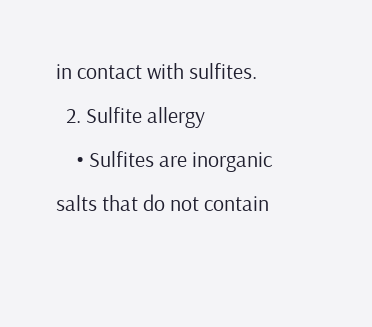in contact with sulfites.
  2. Sulfite allergy
    • Sulfites are inorganic salts that do not contain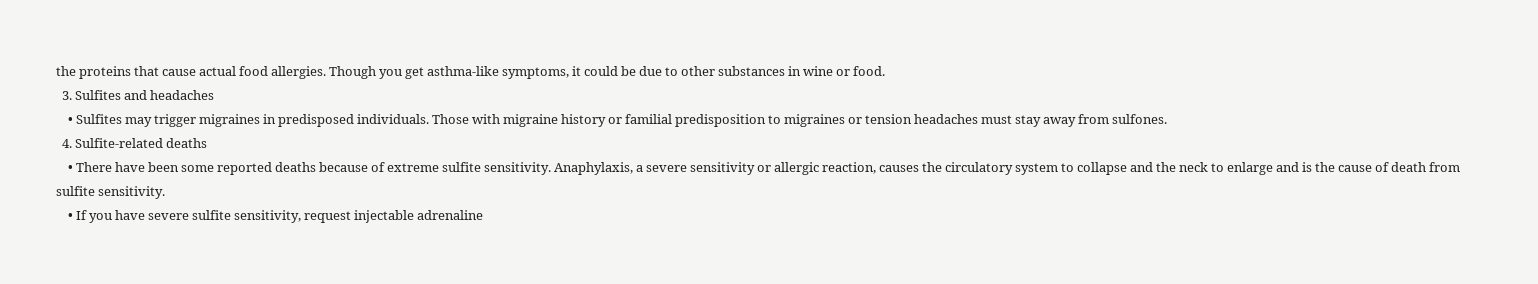the proteins that cause actual food allergies. Though you get asthma-like symptoms, it could be due to other substances in wine or food.
  3. Sulfites and headaches
    • Sulfites may trigger migraines in predisposed individuals. Those with migraine history or familial predisposition to migraines or tension headaches must stay away from sulfones.
  4. Sulfite-related deaths
    • There have been some reported deaths because of extreme sulfite sensitivity. Anaphylaxis, a severe sensitivity or allergic reaction, causes the circulatory system to collapse and the neck to enlarge and is the cause of death from sulfite sensitivity.
    • If you have severe sulfite sensitivity, request injectable adrenaline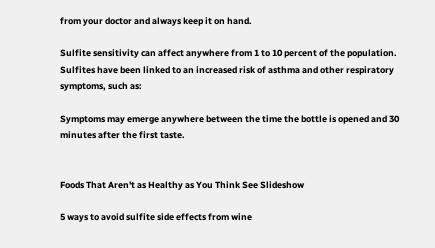from your doctor and always keep it on hand.

Sulfite sensitivity can affect anywhere from 1 to 10 percent of the population. Sulfites have been linked to an increased risk of asthma and other respiratory symptoms, such as:

Symptoms may emerge anywhere between the time the bottle is opened and 30 minutes after the first taste.


Foods That Aren't as Healthy as You Think See Slideshow

5 ways to avoid sulfite side effects from wine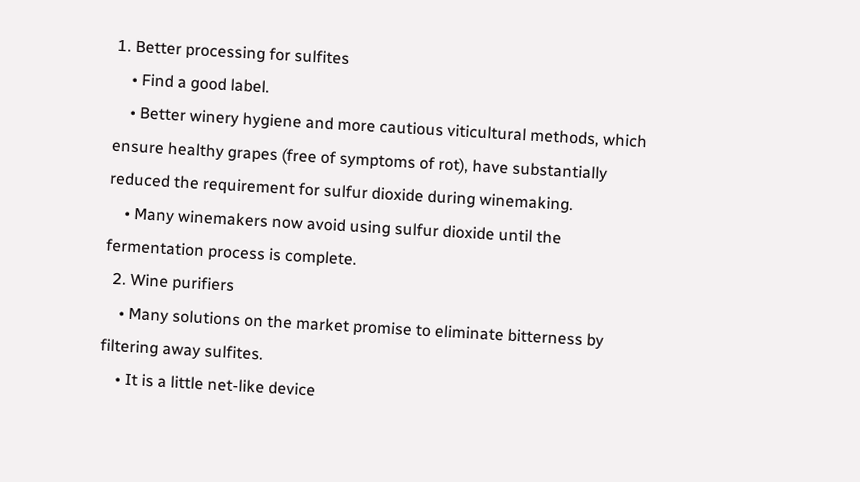1. Better processing for sulfites
    • Find a good label.
    • Better winery hygiene and more cautious viticultural methods, which ensure healthy grapes (free of symptoms of rot), have substantially reduced the requirement for sulfur dioxide during winemaking.
    • Many winemakers now avoid using sulfur dioxide until the fermentation process is complete.
  2. Wine purifiers
    • Many solutions on the market promise to eliminate bitterness by filtering away sulfites.
    • It is a little net-like device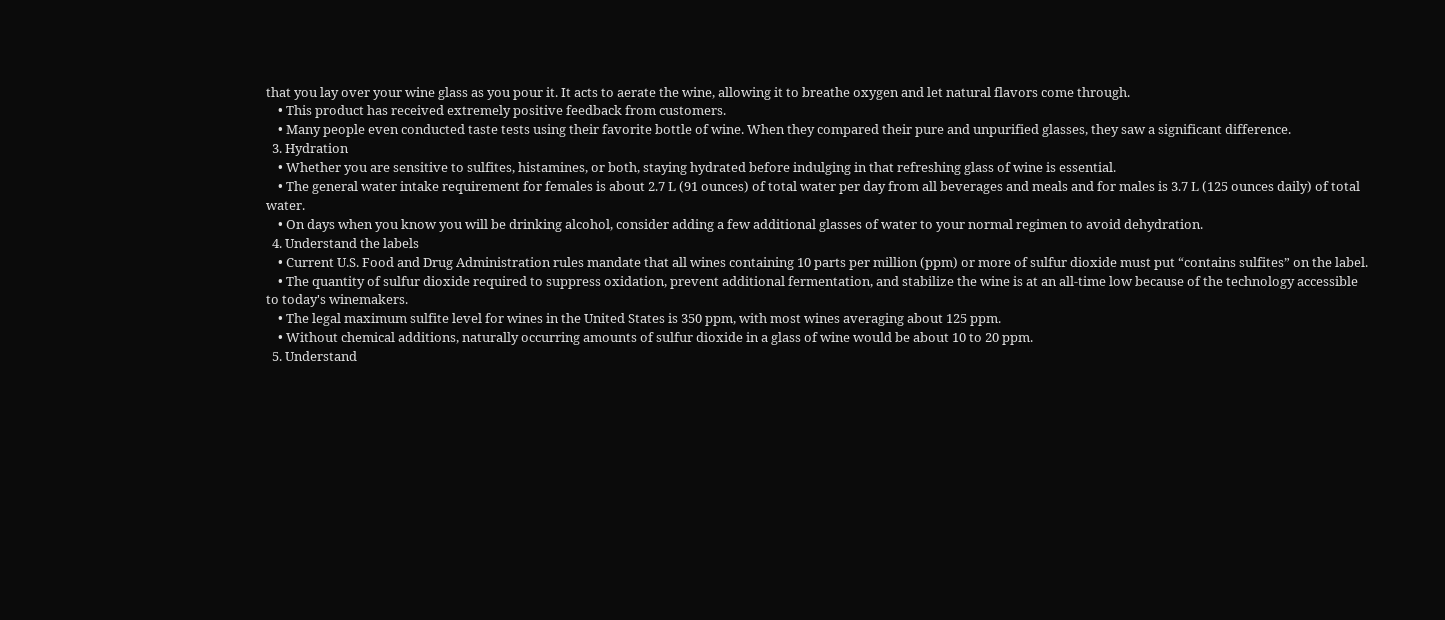that you lay over your wine glass as you pour it. It acts to aerate the wine, allowing it to breathe oxygen and let natural flavors come through.
    • This product has received extremely positive feedback from customers.
    • Many people even conducted taste tests using their favorite bottle of wine. When they compared their pure and unpurified glasses, they saw a significant difference.
  3. Hydration
    • Whether you are sensitive to sulfites, histamines, or both, staying hydrated before indulging in that refreshing glass of wine is essential.
    • The general water intake requirement for females is about 2.7 L (91 ounces) of total water per day from all beverages and meals and for males is 3.7 L (125 ounces daily) of total water.
    • On days when you know you will be drinking alcohol, consider adding a few additional glasses of water to your normal regimen to avoid dehydration.
  4. Understand the labels
    • Current U.S. Food and Drug Administration rules mandate that all wines containing 10 parts per million (ppm) or more of sulfur dioxide must put “contains sulfites” on the label.
    • The quantity of sulfur dioxide required to suppress oxidation, prevent additional fermentation, and stabilize the wine is at an all-time low because of the technology accessible to today's winemakers.
    • The legal maximum sulfite level for wines in the United States is 350 ppm, with most wines averaging about 125 ppm.
    • Without chemical additions, naturally occurring amounts of sulfur dioxide in a glass of wine would be about 10 to 20 ppm.
  5. Understand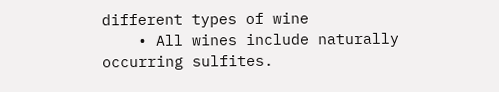different types of wine
    • All wines include naturally occurring sulfites.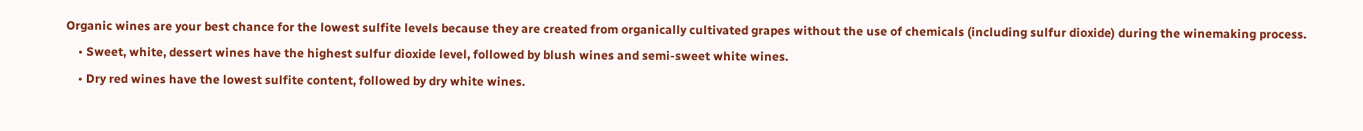Organic wines are your best chance for the lowest sulfite levels because they are created from organically cultivated grapes without the use of chemicals (including sulfur dioxide) during the winemaking process.
    • Sweet, white, dessert wines have the highest sulfur dioxide level, followed by blush wines and semi-sweet white wines.
    • Dry red wines have the lowest sulfite content, followed by dry white wines.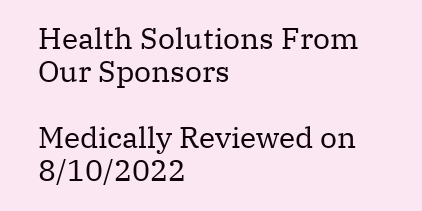Health Solutions From Our Sponsors

Medically Reviewed on 8/10/2022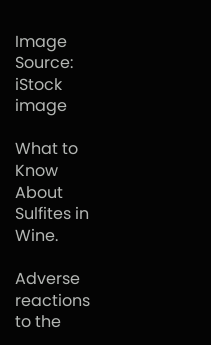Image Source: iStock image

What to Know About Sulfites in Wine.

Adverse reactions to the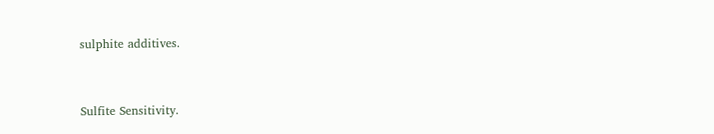sulphite additives.


Sulfite Sensitivity.